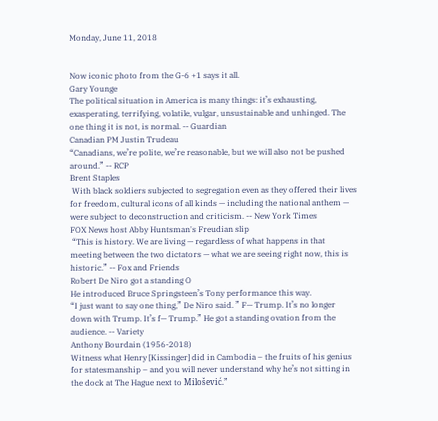Monday, June 11, 2018


Now iconic photo from the G-6 +1 says it all.
Gary Younge
The political situation in America is many things: it’s exhausting, exasperating, terrifying, volatile, vulgar, unsustainable and unhinged. The one thing it is not, is normal. -- Guardian
Canadian PM Justin Trudeau
“Canadians, we’re polite, we’re reasonable, but we will also not be pushed around.” -- RCP
Brent Staples
 With black soldiers subjected to segregation even as they offered their lives for freedom, cultural icons of all kinds — including the national anthem — were subject to deconstruction and criticism. -- New York Times
FOX News host Abby Huntsman's Freudian slip
 “This is history. We are living — regardless of what happens in that meeting between the two dictators — what we are seeing right now, this is historic.” -- Fox and Friends
Robert De Niro got a standing O
He introduced Bruce Springsteen’s Tony performance this way.
“I just want to say one thing,” De Niro said. ” F— Trump. It’s no longer down with Trump. It’s f— Trump.” He got a standing ovation from the audience. -- Variety
Anthony Bourdain (1956-2018)
Witness what Henry [Kissinger] did in Cambodia – the fruits of his genius for statesmanship – and you will never understand why he’s not sitting in the dock at The Hague next to Milošević.”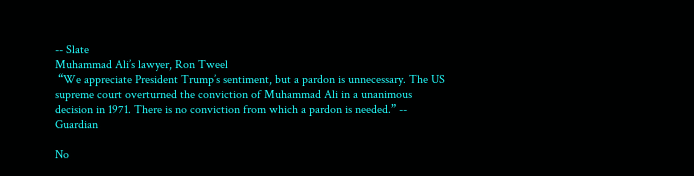-- Slate
Muhammad Ali’s lawyer, Ron Tweel
 “We appreciate President Trump’s sentiment, but a pardon is unnecessary. The US supreme court overturned the conviction of Muhammad Ali in a unanimous decision in 1971. There is no conviction from which a pardon is needed.” --  Guardian

No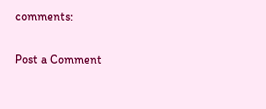comments:

Post a Comment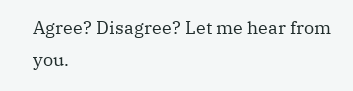Agree? Disagree? Let me hear from you.